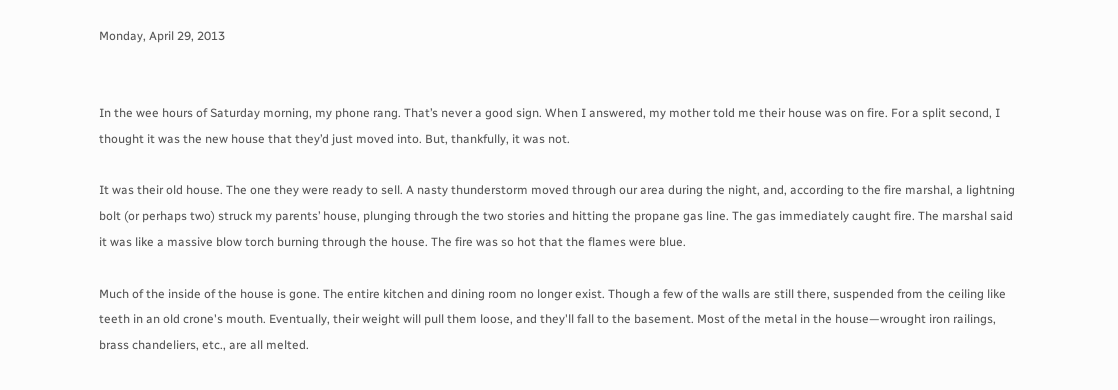Monday, April 29, 2013


In the wee hours of Saturday morning, my phone rang. That’s never a good sign. When I answered, my mother told me their house was on fire. For a split second, I thought it was the new house that they’d just moved into. But, thankfully, it was not.

It was their old house. The one they were ready to sell. A nasty thunderstorm moved through our area during the night, and, according to the fire marshal, a lightning bolt (or perhaps two) struck my parents’ house, plunging through the two stories and hitting the propane gas line. The gas immediately caught fire. The marshal said it was like a massive blow torch burning through the house. The fire was so hot that the flames were blue.

Much of the inside of the house is gone. The entire kitchen and dining room no longer exist. Though a few of the walls are still there, suspended from the ceiling like teeth in an old crone's mouth. Eventually, their weight will pull them loose, and they'll fall to the basement. Most of the metal in the house—wrought iron railings, brass chandeliers, etc., are all melted.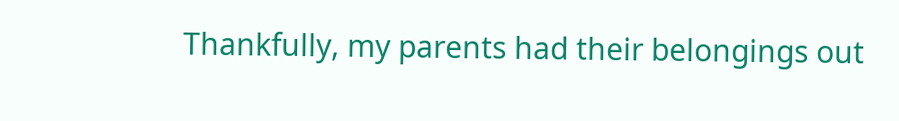Thankfully, my parents had their belongings out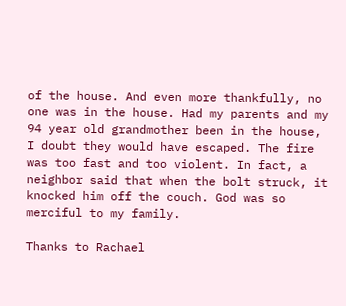of the house. And even more thankfully, no one was in the house. Had my parents and my 94 year old grandmother been in the house, I doubt they would have escaped. The fire was too fast and too violent. In fact, a neighbor said that when the bolt struck, it knocked him off the couch. God was so merciful to my family.

Thanks to Rachael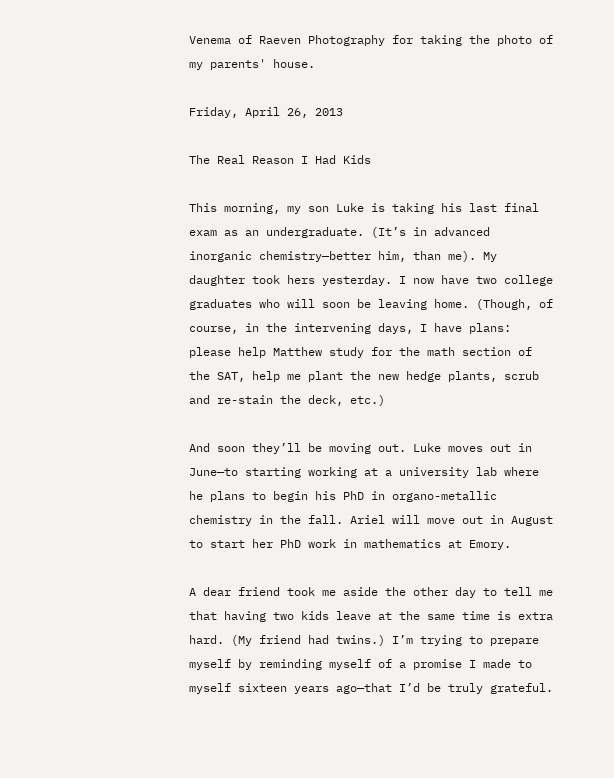Venema of Raeven Photography for taking the photo of my parents' house.

Friday, April 26, 2013

The Real Reason I Had Kids

This morning, my son Luke is taking his last final exam as an undergraduate. (It’s in advanced inorganic chemistry—better him, than me). My daughter took hers yesterday. I now have two college graduates who will soon be leaving home. (Though, of course, in the intervening days, I have plans: please help Matthew study for the math section of the SAT, help me plant the new hedge plants, scrub and re-stain the deck, etc.)

And soon they’ll be moving out. Luke moves out in June—to starting working at a university lab where he plans to begin his PhD in organo-metallic chemistry in the fall. Ariel will move out in August to start her PhD work in mathematics at Emory.

A dear friend took me aside the other day to tell me that having two kids leave at the same time is extra hard. (My friend had twins.) I’m trying to prepare myself by reminding myself of a promise I made to myself sixteen years ago—that I’d be truly grateful.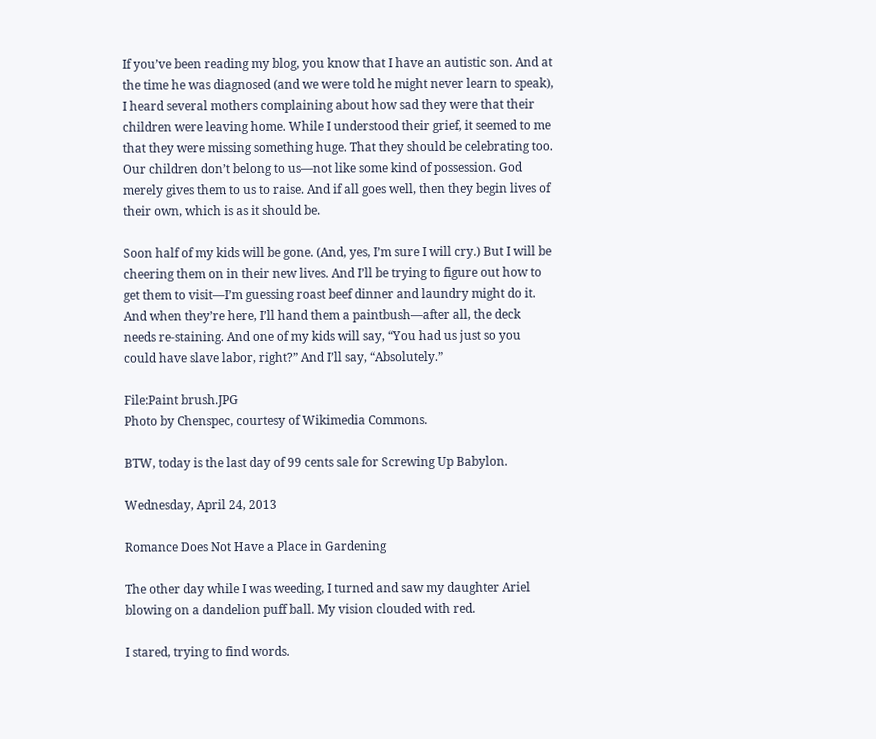If you’ve been reading my blog, you know that I have an autistic son. And at the time he was diagnosed (and we were told he might never learn to speak), I heard several mothers complaining about how sad they were that their children were leaving home. While I understood their grief, it seemed to me that they were missing something huge. That they should be celebrating too. Our children don’t belong to us—not like some kind of possession. God merely gives them to us to raise. And if all goes well, then they begin lives of their own, which is as it should be.

Soon half of my kids will be gone. (And, yes, I’m sure I will cry.) But I will be cheering them on in their new lives. And I’ll be trying to figure out how to get them to visit—I’m guessing roast beef dinner and laundry might do it. And when they’re here, I’ll hand them a paintbush—after all, the deck needs re-staining. And one of my kids will say, “You had us just so you could have slave labor, right?” And I’ll say, “Absolutely.”

File:Paint brush.JPG
Photo by Chenspec, courtesy of Wikimedia Commons.

BTW, today is the last day of 99 cents sale for Screwing Up Babylon.

Wednesday, April 24, 2013

Romance Does Not Have a Place in Gardening

The other day while I was weeding, I turned and saw my daughter Ariel blowing on a dandelion puff ball. My vision clouded with red.

I stared, trying to find words.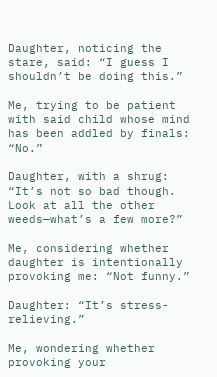Daughter, noticing the stare, said: “I guess I shouldn’t be doing this.”

Me, trying to be patient with said child whose mind has been addled by finals: “No.”

Daughter, with a shrug: “It’s not so bad though. Look at all the other weeds—what’s a few more?”

Me, considering whether daughter is intentionally provoking me: “Not funny.”

Daughter: “It’s stress-relieving.”

Me, wondering whether provoking your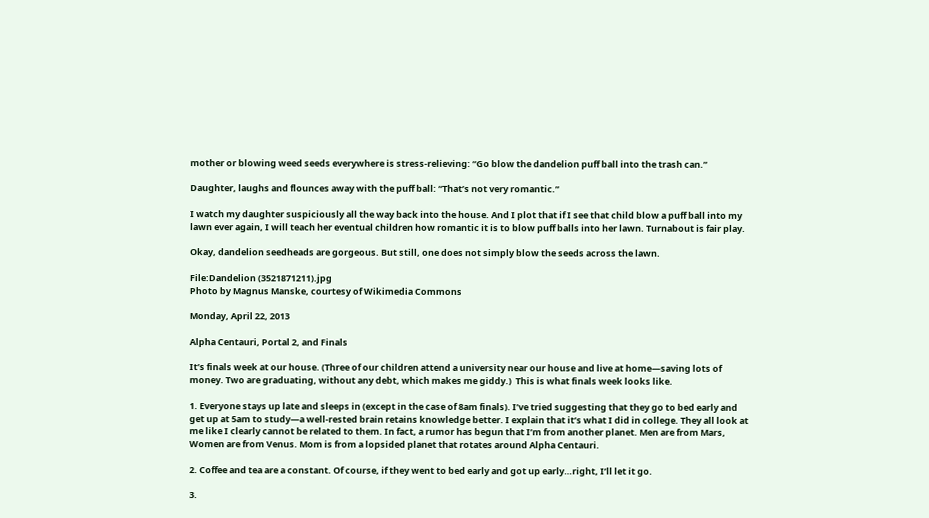mother or blowing weed seeds everywhere is stress-relieving: “Go blow the dandelion puff ball into the trash can.”

Daughter, laughs and flounces away with the puff ball: “That’s not very romantic.”

I watch my daughter suspiciously all the way back into the house. And I plot that if I see that child blow a puff ball into my lawn ever again, I will teach her eventual children how romantic it is to blow puff balls into her lawn. Turnabout is fair play.

Okay, dandelion seedheads are gorgeous. But still, one does not simply blow the seeds across the lawn.

File:Dandelion (3521871211).jpg
Photo by Magnus Manske, courtesy of Wikimedia Commons

Monday, April 22, 2013

Alpha Centauri, Portal 2, and Finals

It’s finals week at our house. (Three of our children attend a university near our house and live at home—saving lots of money. Two are graduating, without any debt, which makes me giddy.)  This is what finals week looks like.

1. Everyone stays up late and sleeps in (except in the case of 8am finals). I’ve tried suggesting that they go to bed early and get up at 5am to study—a well-rested brain retains knowledge better. I explain that it’s what I did in college. They all look at me like I clearly cannot be related to them. In fact, a rumor has begun that I’m from another planet. Men are from Mars, Women are from Venus. Mom is from a lopsided planet that rotates around Alpha Centauri.

2. Coffee and tea are a constant. Of course, if they went to bed early and got up early…right, I’ll let it go.

3.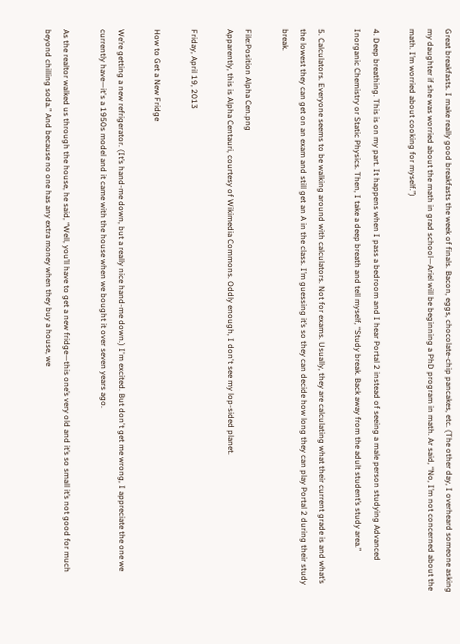Great breakfasts. I make really good breakfasts the week of finals. Bacon, eggs, chocolate-chip pancakes, etc. (The other day, I overheard someone asking my daughter if she was worried about the math in grad school—Ariel will be beginning a PhD program in math. Ar said, “No, I’m not concerned about the math. I’m worried about cooking for myself.”)

4. Deep breathing. This is on my part. It happens when I pass a bedroom and I hear Portal 2 instead of seeing a male person studying Advanced Inorganic Chemistry or Static Physics. Then, I take a deep breath and tell myself, “Study break. Back away from the adult student’s study area.”

5. Calculators. Everyone seems to be walking around with calculators. Not for exams. Usually, they are calculating what their current grade is and what’s the lowest they can get on an exam and still get an A in the class. I’m guessing it’s so they can decide how long they can play Portal 2 during their study break.

File:Position Alpha Cen.png
Apparently, this is Alpha Centauri, courtesy of Wikimedia Commons. Oddly enough, I don't see my lop-sided planet.

Friday, April 19, 2013

How to Get a New Fridge

We’re getting a new refrigerator. (It’s hand-me down, but a really nice hand-me down.) I'm excited. But don't get me wrong, I appreciate the one we currently have—it's a 1950s model and it came with the house when we bought it over seven years ago.

As the realtor walked us through the house, he said, “Well, you’ll have to get a new fridge—this one’s very old and it’s so small it’s not good for much beyond chilling soda.” And because no one has any extra money when they buy a house, we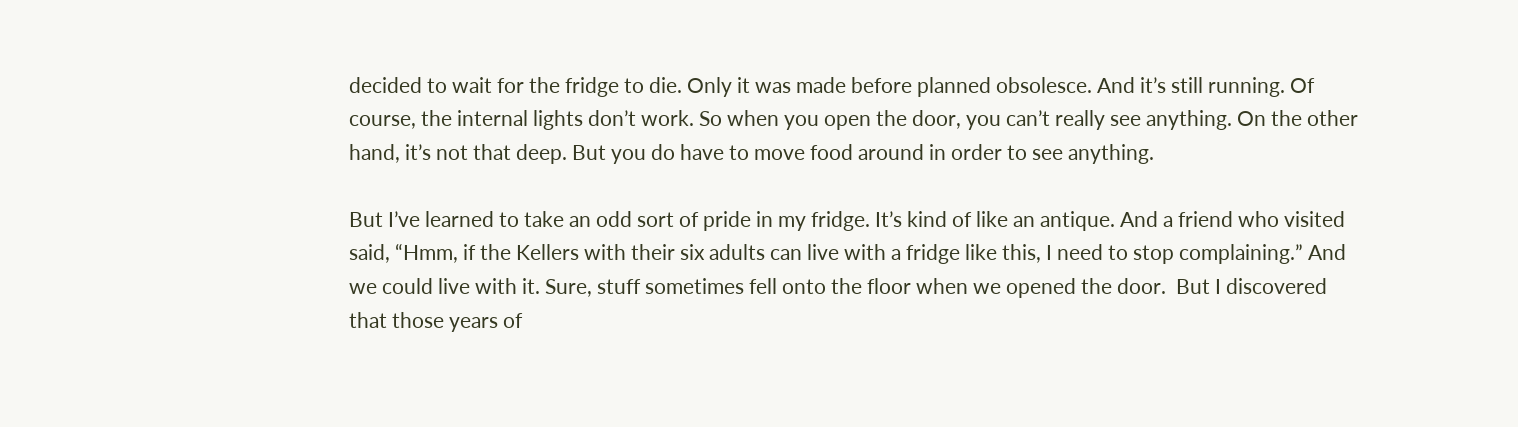decided to wait for the fridge to die. Only it was made before planned obsolesce. And it’s still running. Of course, the internal lights don’t work. So when you open the door, you can’t really see anything. On the other hand, it’s not that deep. But you do have to move food around in order to see anything.

But I’ve learned to take an odd sort of pride in my fridge. It’s kind of like an antique. And a friend who visited said, “Hmm, if the Kellers with their six adults can live with a fridge like this, I need to stop complaining.” And we could live with it. Sure, stuff sometimes fell onto the floor when we opened the door.  But I discovered that those years of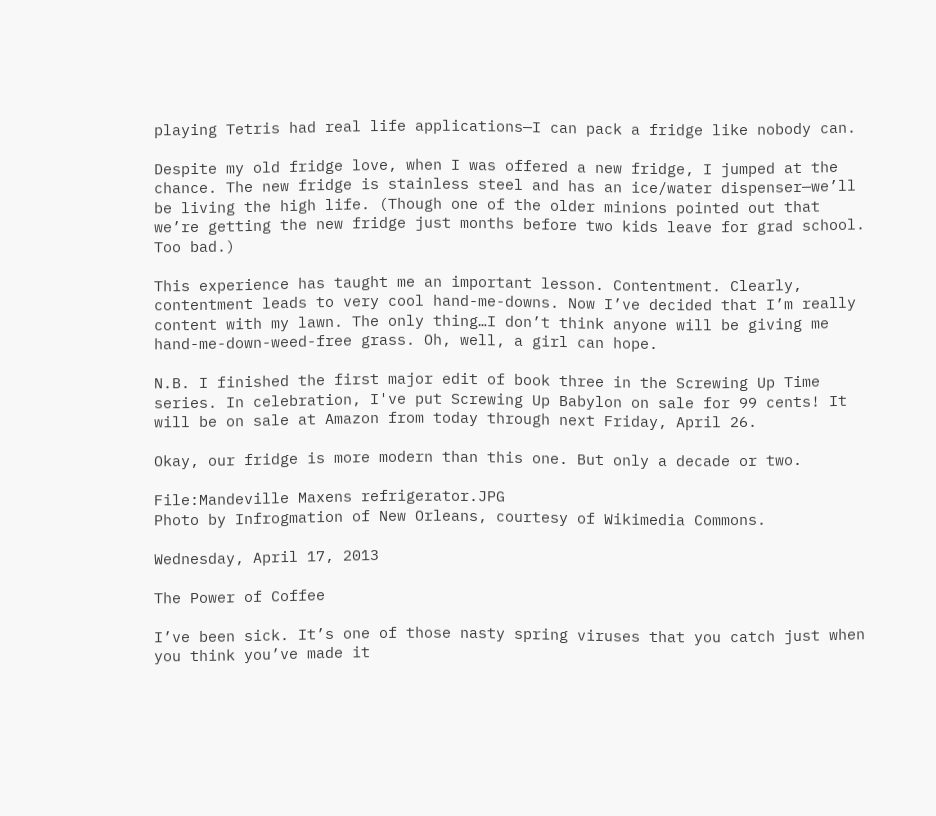playing Tetris had real life applications—I can pack a fridge like nobody can.

Despite my old fridge love, when I was offered a new fridge, I jumped at the chance. The new fridge is stainless steel and has an ice/water dispenser—we’ll be living the high life. (Though one of the older minions pointed out that we’re getting the new fridge just months before two kids leave for grad school. Too bad.)

This experience has taught me an important lesson. Contentment. Clearly, contentment leads to very cool hand-me-downs. Now I’ve decided that I’m really content with my lawn. The only thing…I don’t think anyone will be giving me hand-me-down-weed-free grass. Oh, well, a girl can hope.

N.B. I finished the first major edit of book three in the Screwing Up Time series. In celebration, I've put Screwing Up Babylon on sale for 99 cents! It will be on sale at Amazon from today through next Friday, April 26.

Okay, our fridge is more modern than this one. But only a decade or two.

File:Mandeville Maxens refrigerator.JPG
Photo by Infrogmation of New Orleans, courtesy of Wikimedia Commons.

Wednesday, April 17, 2013

The Power of Coffee

I’ve been sick. It’s one of those nasty spring viruses that you catch just when you think you’ve made it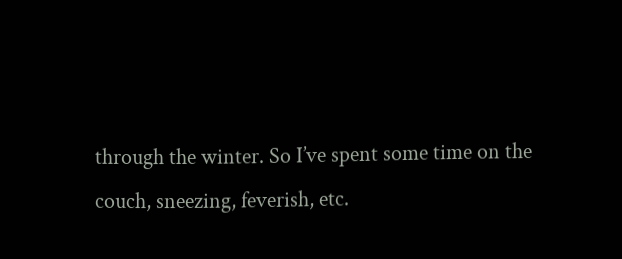through the winter. So I’ve spent some time on the couch, sneezing, feverish, etc.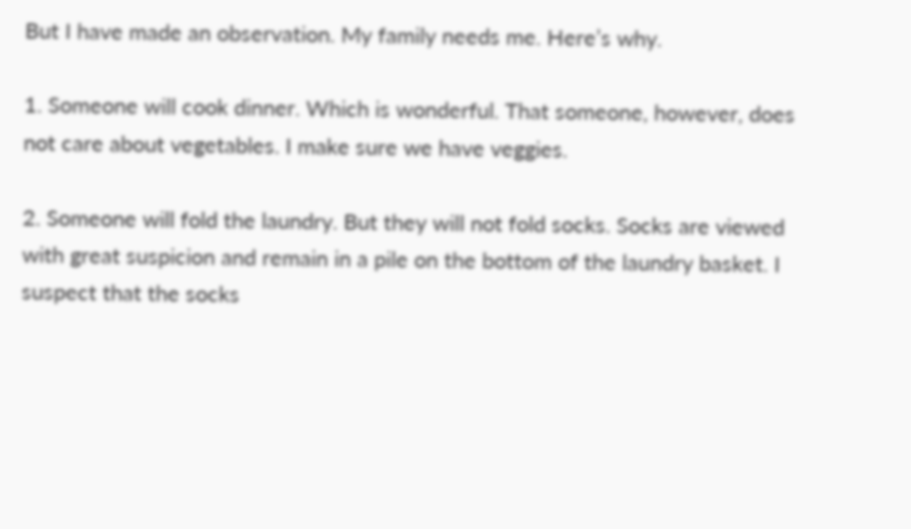But I have made an observation. My family needs me. Here’s why.

1. Someone will cook dinner. Which is wonderful. That someone, however, does not care about vegetables. I make sure we have veggies.

2. Someone will fold the laundry. But they will not fold socks. Socks are viewed with great suspicion and remain in a pile on the bottom of the laundry basket. I suspect that the socks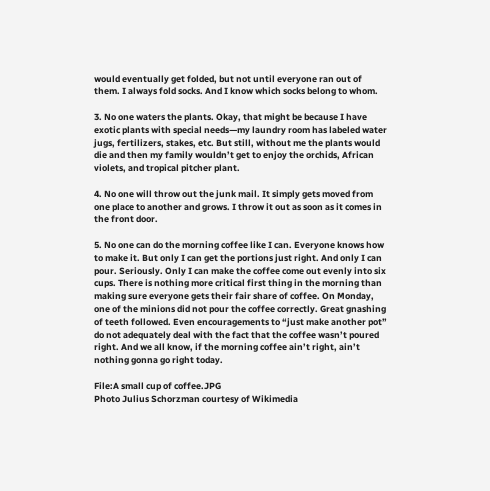would eventually get folded, but not until everyone ran out of them. I always fold socks. And I know which socks belong to whom.

3. No one waters the plants. Okay, that might be because I have exotic plants with special needs—my laundry room has labeled water jugs, fertilizers, stakes, etc. But still, without me the plants would die and then my family wouldn’t get to enjoy the orchids, African violets, and tropical pitcher plant.

4. No one will throw out the junk mail. It simply gets moved from one place to another and grows. I throw it out as soon as it comes in the front door.

5. No one can do the morning coffee like I can. Everyone knows how to make it. But only I can get the portions just right. And only I can pour. Seriously. Only I can make the coffee come out evenly into six cups. There is nothing more critical first thing in the morning than making sure everyone gets their fair share of coffee. On Monday, one of the minions did not pour the coffee correctly. Great gnashing of teeth followed. Even encouragements to “just make another pot” do not adequately deal with the fact that the coffee wasn’t poured right. And we all know, if the morning coffee ain’t right, ain’t nothing gonna go right today.

File:A small cup of coffee.JPG
Photo Julius Schorzman courtesy of Wikimedia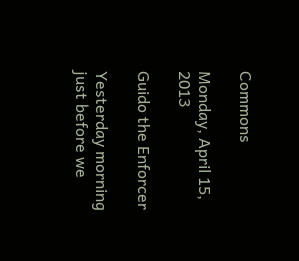Commons

Monday, April 15, 2013

Guido the Enforcer

Yesterday morning just before we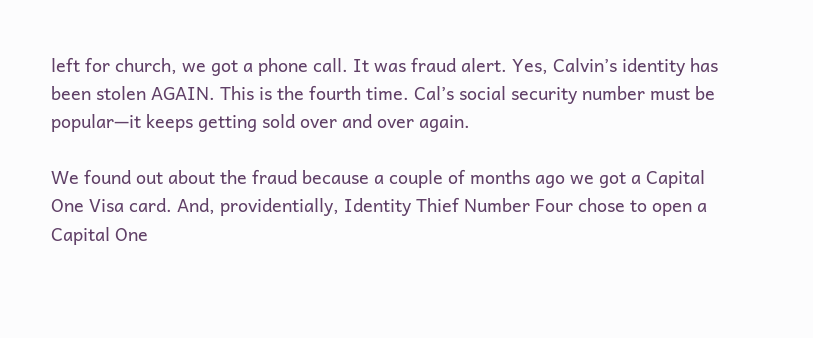left for church, we got a phone call. It was fraud alert. Yes, Calvin’s identity has been stolen AGAIN. This is the fourth time. Cal’s social security number must be popular—it keeps getting sold over and over again.

We found out about the fraud because a couple of months ago we got a Capital One Visa card. And, providentially, Identity Thief Number Four chose to open a Capital One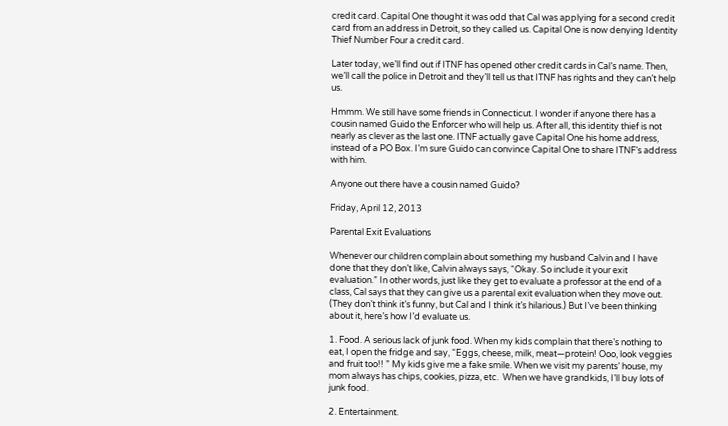credit card. Capital One thought it was odd that Cal was applying for a second credit card from an address in Detroit, so they called us. Capital One is now denying Identity Thief Number Four a credit card.

Later today, we’ll find out if ITNF has opened other credit cards in Cal’s name. Then, we’ll call the police in Detroit and they’ll tell us that ITNF has rights and they can’t help us.

Hmmm. We still have some friends in Connecticut. I wonder if anyone there has a cousin named Guido the Enforcer who will help us. After all, this identity thief is not nearly as clever as the last one. ITNF actually gave Capital One his home address, instead of a PO Box. I’m sure Guido can convince Capital One to share ITNF’s address with him.

Anyone out there have a cousin named Guido?

Friday, April 12, 2013

Parental Exit Evaluations

Whenever our children complain about something my husband Calvin and I have done that they don’t like, Calvin always says, “Okay. So include it your exit evaluation.” In other words, just like they get to evaluate a professor at the end of a class, Cal says that they can give us a parental exit evaluation when they move out. (They don’t think it’s funny, but Cal and I think it’s hilarious.) But I’ve been thinking about it, here’s how I’d evaluate us.

1. Food. A serious lack of junk food. When my kids complain that there’s nothing to eat, I open the fridge and say, “Eggs, cheese, milk, meat—protein! Ooo, look veggies and fruit too!! ” My kids give me a fake smile. When we visit my parents’ house, my mom always has chips, cookies, pizza, etc.  When we have grandkids, I’ll buy lots of junk food.

2. Entertainment.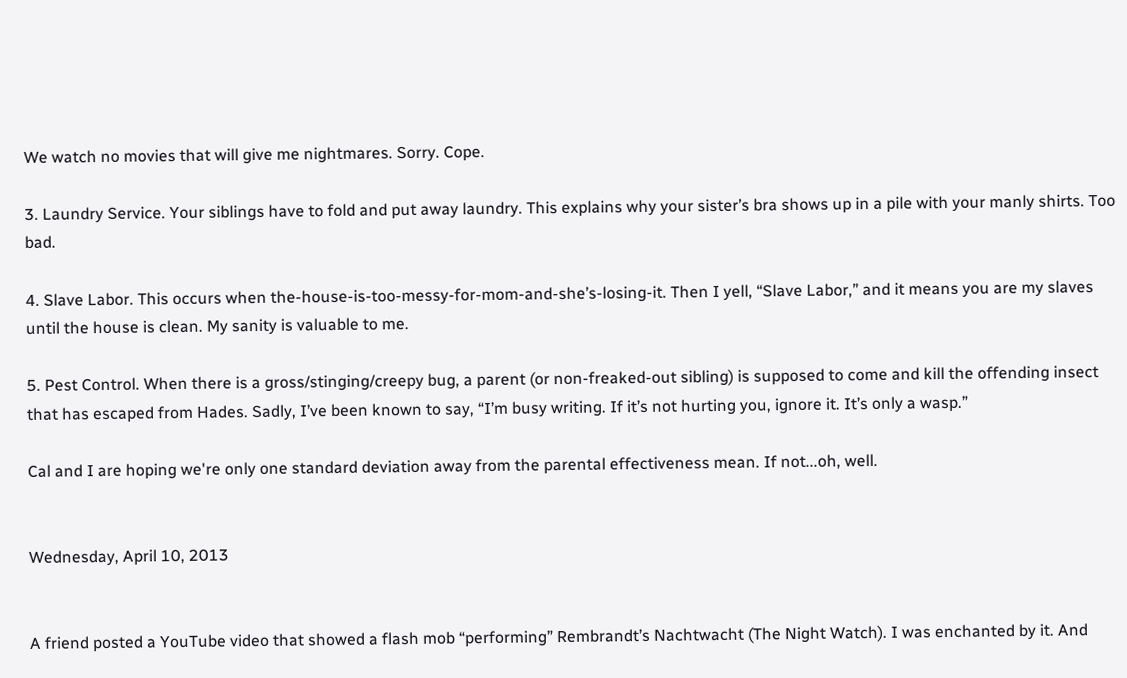We watch no movies that will give me nightmares. Sorry. Cope.

3. Laundry Service. Your siblings have to fold and put away laundry. This explains why your sister’s bra shows up in a pile with your manly shirts. Too bad.

4. Slave Labor. This occurs when the-house-is-too-messy-for-mom-and-she’s-losing-it. Then I yell, “Slave Labor,” and it means you are my slaves until the house is clean. My sanity is valuable to me.

5. Pest Control. When there is a gross/stinging/creepy bug, a parent (or non-freaked-out sibling) is supposed to come and kill the offending insect that has escaped from Hades. Sadly, I’ve been known to say, “I’m busy writing. If it’s not hurting you, ignore it. It’s only a wasp.”

Cal and I are hoping we're only one standard deviation away from the parental effectiveness mean. If not...oh, well.


Wednesday, April 10, 2013


A friend posted a YouTube video that showed a flash mob “performing” Rembrandt’s Nachtwacht (The Night Watch). I was enchanted by it. And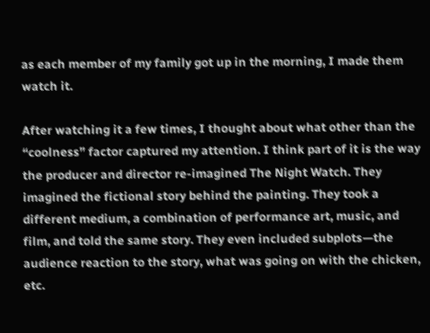as each member of my family got up in the morning, I made them watch it.

After watching it a few times, I thought about what other than the “coolness” factor captured my attention. I think part of it is the way the producer and director re-imagined The Night Watch. They imagined the fictional story behind the painting. They took a different medium, a combination of performance art, music, and film, and told the same story. They even included subplots—the audience reaction to the story, what was going on with the chicken, etc.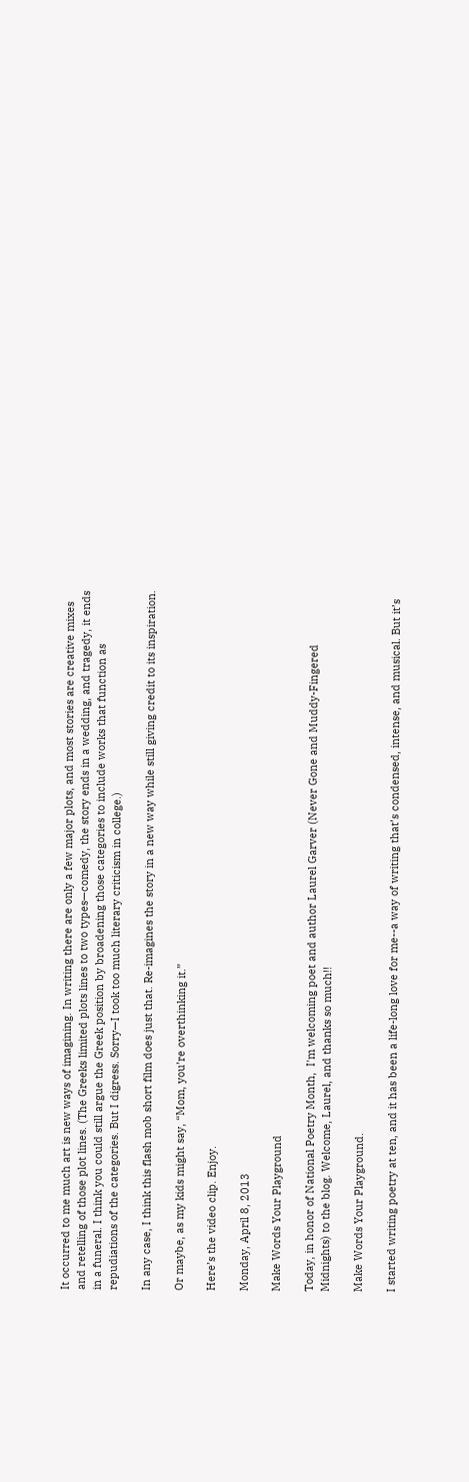It occurred to me much art is new ways of imagining. In writing there are only a few major plots, and most stories are creative mixes and retelling of those plot lines. (The Greeks limited plots lines to two types—comedy, the story ends in a wedding, and tragedy, it ends in a funeral. I think you could still argue the Greek position by broadening those categories to include works that function as repudiations of the categories. But I digress. Sorry—I took too much literary criticism in college.)

In any case, I think this flash mob short film does just that. Re-imagines the story in a new way while still giving credit to its inspiration.

Or maybe, as my kids might say, “Mom, you’re overthinking it.”

Here’s the video clip. Enjoy.

Monday, April 8, 2013

Make Words Your Playground

Today, in honor of National Poetry Month,  I'm welcoming poet and author Laurel Garver (Never Gone and Muddy-Fingered Midnights) to the blog. Welcome, Laurel, and thanks so much!!

Make Words Your Playground.

I started writing poetry at ten, and it has been a life-long love for me--a way of writing that’s condensed, intense, and musical. But it’s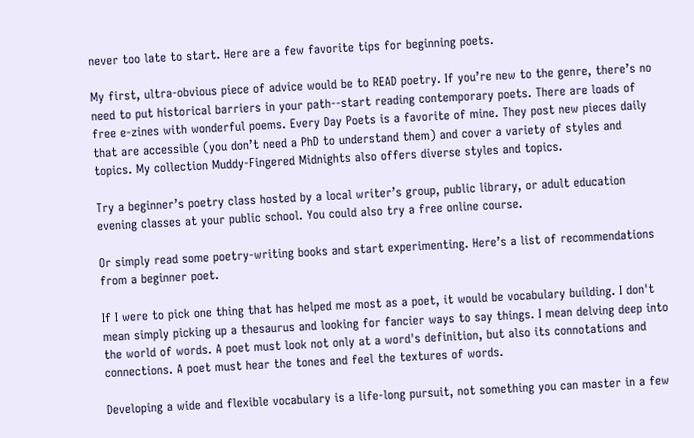never too late to start. Here are a few favorite tips for beginning poets.

My first, ultra-obvious piece of advice would be to READ poetry. If you’re new to the genre, there’s no need to put historical barriers in your path--start reading contemporary poets. There are loads of free e-zines with wonderful poems. Every Day Poets is a favorite of mine. They post new pieces daily that are accessible (you don’t need a PhD to understand them) and cover a variety of styles and topics. My collection Muddy-Fingered Midnights also offers diverse styles and topics.

Try a beginner’s poetry class hosted by a local writer’s group, public library, or adult education evening classes at your public school. You could also try a free online course.

Or simply read some poetry-writing books and start experimenting. Here’s a list of recommendations from a beginner poet.

If I were to pick one thing that has helped me most as a poet, it would be vocabulary building. I don't mean simply picking up a thesaurus and looking for fancier ways to say things. I mean delving deep into the world of words. A poet must look not only at a word's definition, but also its connotations and connections. A poet must hear the tones and feel the textures of words.

Developing a wide and flexible vocabulary is a life-long pursuit, not something you can master in a few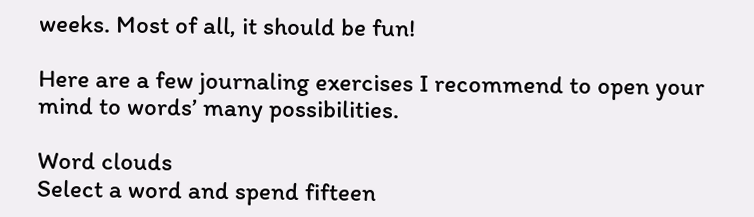weeks. Most of all, it should be fun!

Here are a few journaling exercises I recommend to open your mind to words’ many possibilities.

Word clouds
Select a word and spend fifteen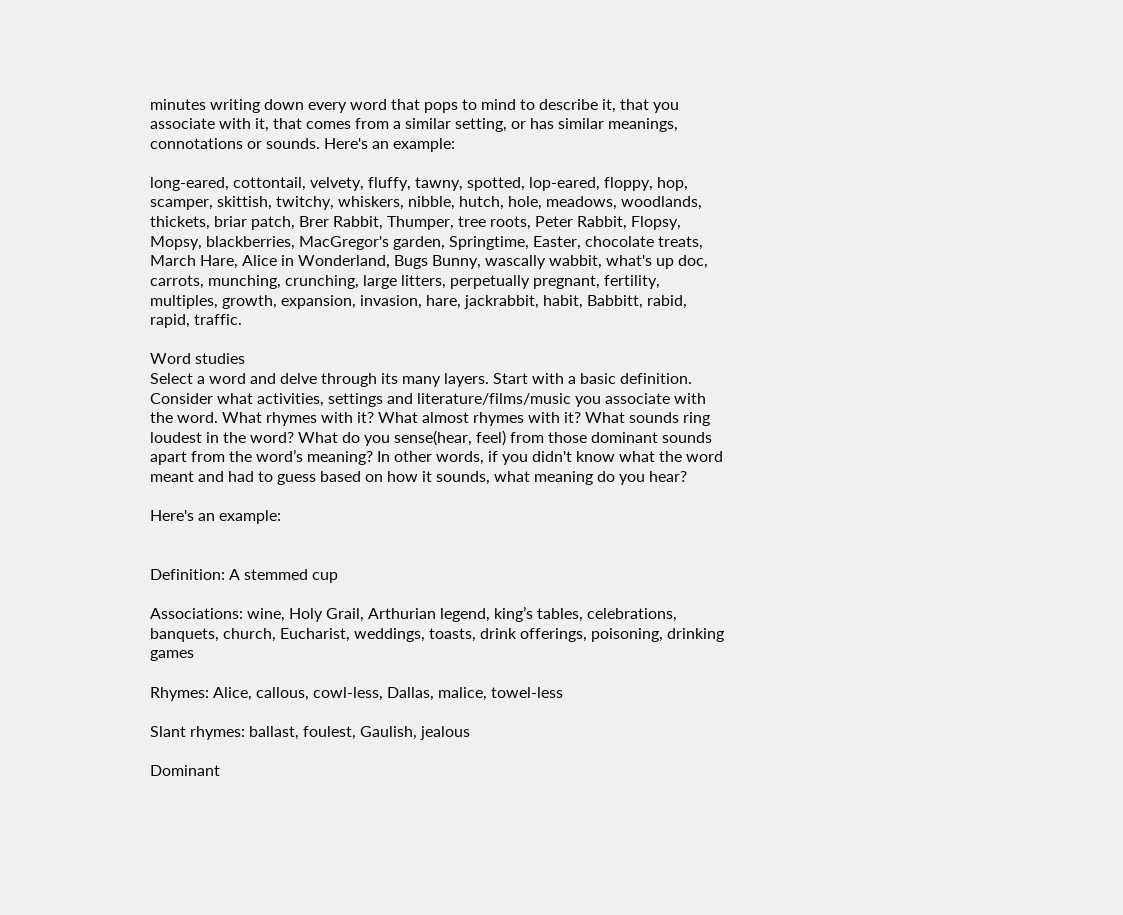minutes writing down every word that pops to mind to describe it, that you associate with it, that comes from a similar setting, or has similar meanings, connotations or sounds. Here's an example:

long-eared, cottontail, velvety, fluffy, tawny, spotted, lop-eared, floppy, hop, scamper, skittish, twitchy, whiskers, nibble, hutch, hole, meadows, woodlands, thickets, briar patch, Brer Rabbit, Thumper, tree roots, Peter Rabbit, Flopsy, Mopsy, blackberries, MacGregor's garden, Springtime, Easter, chocolate treats, March Hare, Alice in Wonderland, Bugs Bunny, wascally wabbit, what's up doc, carrots, munching, crunching, large litters, perpetually pregnant, fertility, multiples, growth, expansion, invasion, hare, jackrabbit, habit, Babbitt, rabid, rapid, traffic.

Word studies
Select a word and delve through its many layers. Start with a basic definition. Consider what activities, settings and literature/films/music you associate with the word. What rhymes with it? What almost rhymes with it? What sounds ring loudest in the word? What do you sense(hear, feel) from those dominant sounds apart from the word’s meaning? In other words, if you didn't know what the word meant and had to guess based on how it sounds, what meaning do you hear?

Here's an example:


Definition: A stemmed cup

Associations: wine, Holy Grail, Arthurian legend, king’s tables, celebrations, banquets, church, Eucharist, weddings, toasts, drink offerings, poisoning, drinking games

Rhymes: Alice, callous, cowl-less, Dallas, malice, towel-less

Slant rhymes: ballast, foulest, Gaulish, jealous

Dominant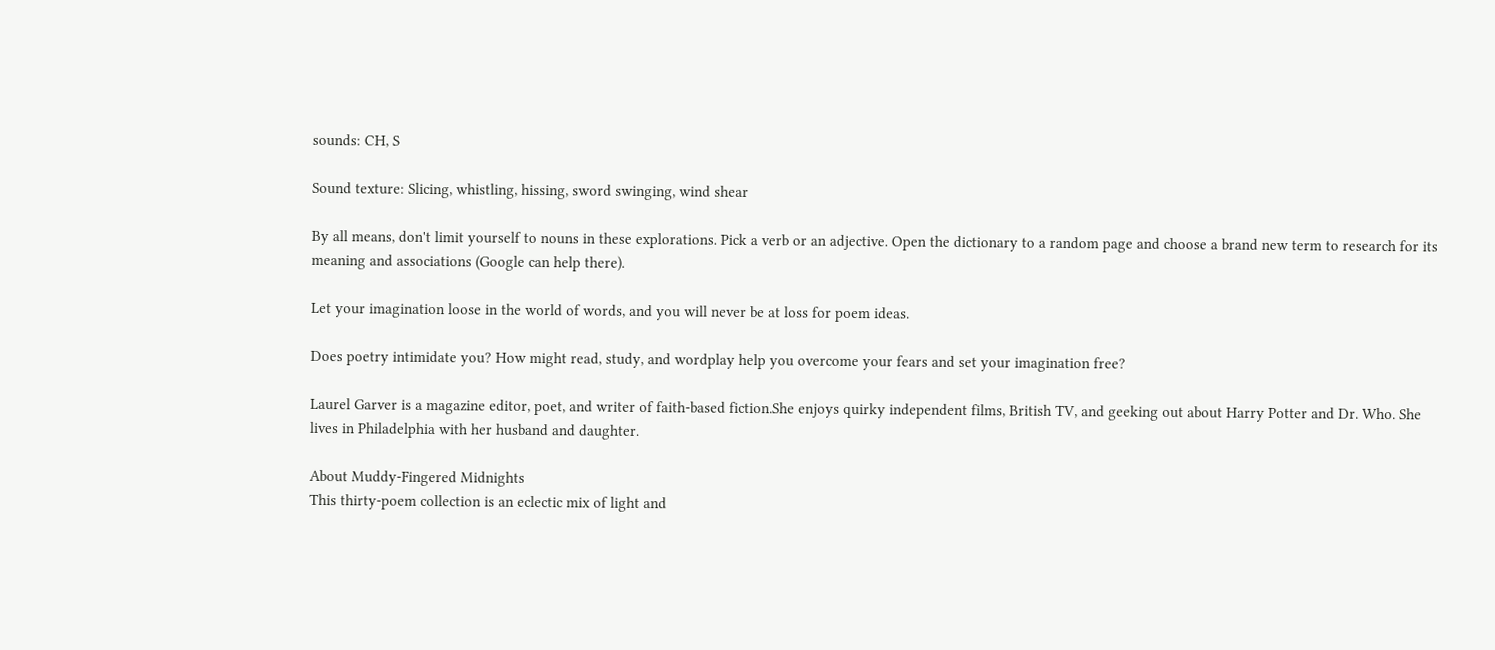sounds: CH, S

Sound texture: Slicing, whistling, hissing, sword swinging, wind shear

By all means, don't limit yourself to nouns in these explorations. Pick a verb or an adjective. Open the dictionary to a random page and choose a brand new term to research for its meaning and associations (Google can help there).

Let your imagination loose in the world of words, and you will never be at loss for poem ideas.

Does poetry intimidate you? How might read, study, and wordplay help you overcome your fears and set your imagination free?

Laurel Garver is a magazine editor, poet, and writer of faith-based fiction.She enjoys quirky independent films, British TV, and geeking out about Harry Potter and Dr. Who. She lives in Philadelphia with her husband and daughter.

About Muddy-Fingered Midnights
This thirty-poem collection is an eclectic mix of light and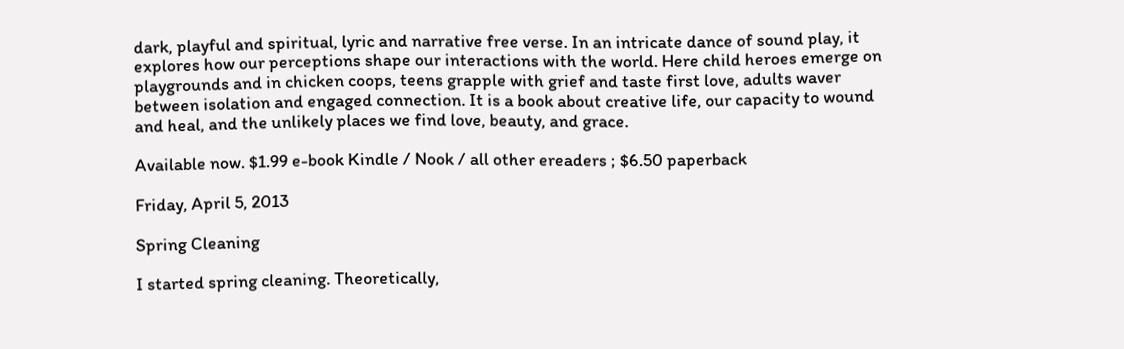dark, playful and spiritual, lyric and narrative free verse. In an intricate dance of sound play, it explores how our perceptions shape our interactions with the world. Here child heroes emerge on playgrounds and in chicken coops, teens grapple with grief and taste first love, adults waver between isolation and engaged connection. It is a book about creative life, our capacity to wound and heal, and the unlikely places we find love, beauty, and grace.

Available now. $1.99 e-book Kindle / Nook / all other ereaders ; $6.50 paperback

Friday, April 5, 2013

Spring Cleaning

I started spring cleaning. Theoretically,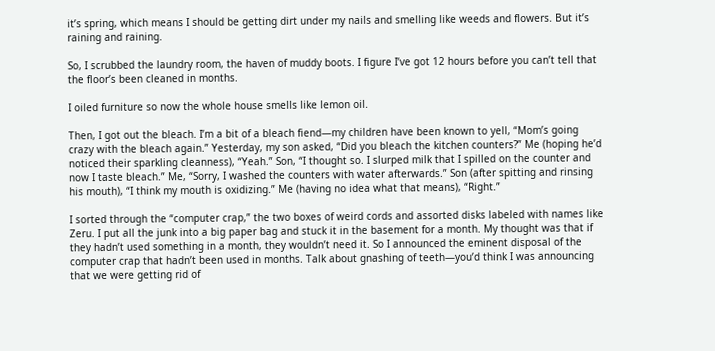it’s spring, which means I should be getting dirt under my nails and smelling like weeds and flowers. But it’s raining and raining.

So, I scrubbed the laundry room, the haven of muddy boots. I figure I’ve got 12 hours before you can’t tell that the floor’s been cleaned in months.

I oiled furniture so now the whole house smells like lemon oil.

Then, I got out the bleach. I’m a bit of a bleach fiend—my children have been known to yell, “Mom’s going crazy with the bleach again.” Yesterday, my son asked, “Did you bleach the kitchen counters?” Me (hoping he’d noticed their sparkling cleanness), “Yeah.” Son, “I thought so. I slurped milk that I spilled on the counter and now I taste bleach.” Me, “Sorry, I washed the counters with water afterwards.” Son (after spitting and rinsing his mouth), “I think my mouth is oxidizing.” Me (having no idea what that means), “Right.”

I sorted through the “computer crap,” the two boxes of weird cords and assorted disks labeled with names like Zeru. I put all the junk into a big paper bag and stuck it in the basement for a month. My thought was that if they hadn’t used something in a month, they wouldn’t need it. So I announced the eminent disposal of the computer crap that hadn’t been used in months. Talk about gnashing of teeth—you’d think I was announcing that we were getting rid of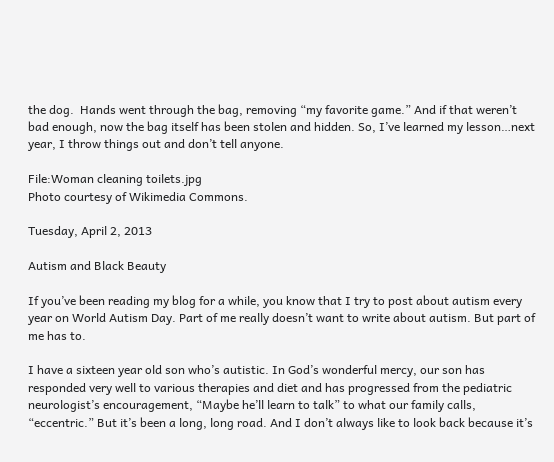the dog.  Hands went through the bag, removing “my favorite game.” And if that weren’t bad enough, now the bag itself has been stolen and hidden. So, I’ve learned my lesson…next year, I throw things out and don’t tell anyone.

File:Woman cleaning toilets.jpg
Photo courtesy of Wikimedia Commons.

Tuesday, April 2, 2013

Autism and Black Beauty

If you’ve been reading my blog for a while, you know that I try to post about autism every year on World Autism Day. Part of me really doesn’t want to write about autism. But part of me has to.

I have a sixteen year old son who’s autistic. In God’s wonderful mercy, our son has responded very well to various therapies and diet and has progressed from the pediatric neurologist’s encouragement, “Maybe he’ll learn to talk” to what our family calls, “eccentric.” But it’s been a long, long road. And I don’t always like to look back because it’s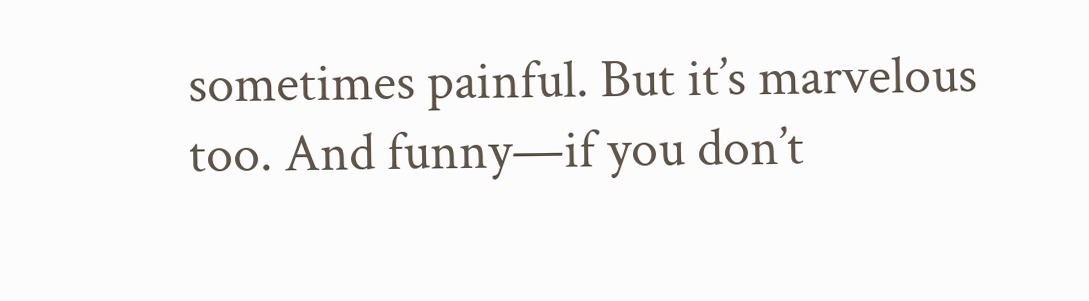sometimes painful. But it’s marvelous too. And funny—if you don’t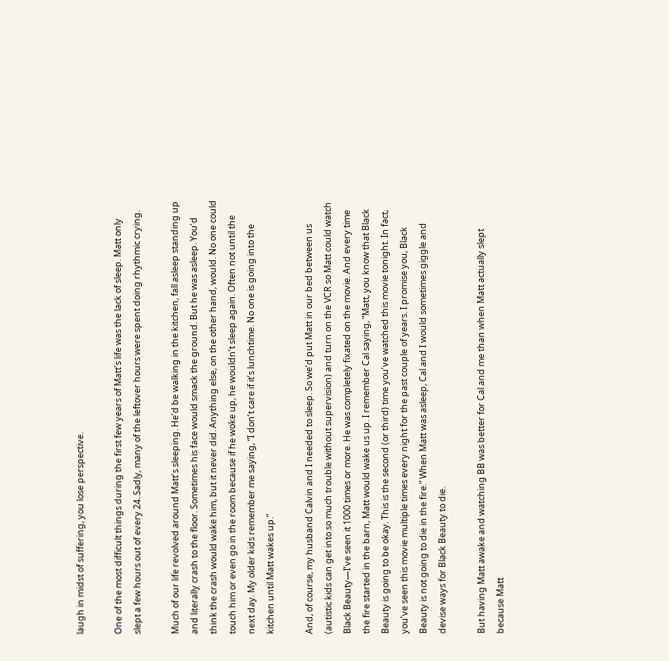laugh in midst of suffering, you lose perspective.

One of the most difficult things during the first few years of Matt’s life was the lack of sleep. Matt only slept a few hours out of every 24. Sadly, many of the leftover hours were spent doing rhythmic crying.

Much of our life revolved around Matt’s sleeping. He’d be walking in the kitchen, fall asleep standing up and literally crash to the floor. Sometimes his face would smack the ground. But he was asleep. You’d think the crash would wake him, but it never did. Anything else, on the other hand, would. No one could touch him or even go in the room because if he woke up, he wouldn’t sleep again. Often not until the next day. My older kids remember me saying, “I don’t care if it’s lunchtime. No one is going into the kitchen until Matt wakes up.”

And, of course, my husband Calvin and I needed to sleep. So we’d put Matt in our bed between us (autistic kids can get into so much trouble without supervision) and turn on the VCR so Matt could watch Black Beauty—I’ve seen it 1000 times or more. He was completely fixated on the movie. And every time the fire started in the barn, Matt would wake us up. I remember Cal saying, “Matt, you know that Black Beauty is going to be okay. This is the second (or third) time you’ve watched this movie tonight. In fact, you’ve seen this movie multiple times every night for the past couple of years. I promise you, Black Beauty is not going to die in the fire.” When Matt was asleep, Cal and I would sometimes giggle and devise ways for Black Beauty to die.

But having Matt awake and watching BB was better for Cal and me than when Matt actually slept because Matt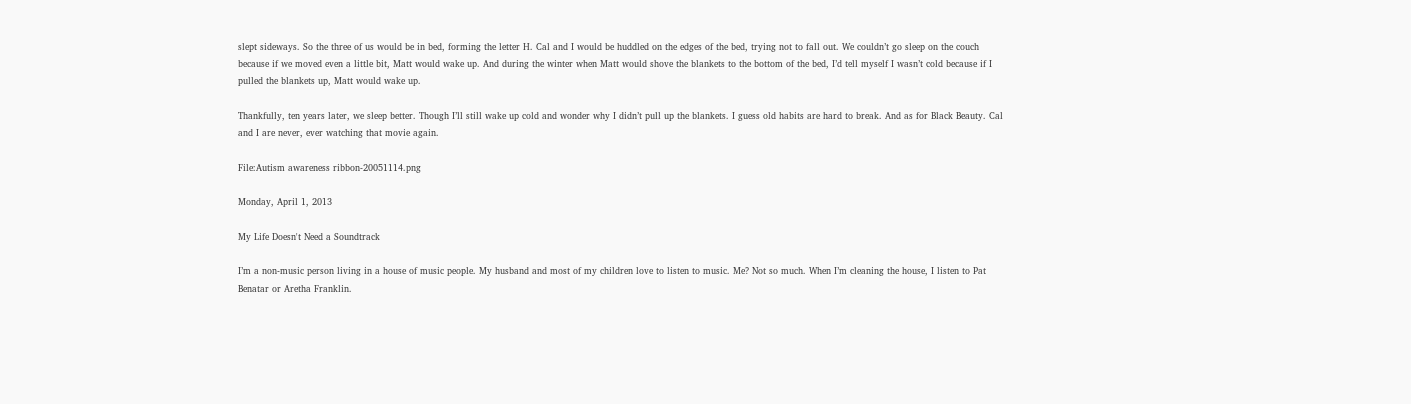slept sideways. So the three of us would be in bed, forming the letter H. Cal and I would be huddled on the edges of the bed, trying not to fall out. We couldn’t go sleep on the couch because if we moved even a little bit, Matt would wake up. And during the winter when Matt would shove the blankets to the bottom of the bed, I’d tell myself I wasn’t cold because if I pulled the blankets up, Matt would wake up.

Thankfully, ten years later, we sleep better. Though I’ll still wake up cold and wonder why I didn’t pull up the blankets. I guess old habits are hard to break. And as for Black Beauty. Cal and I are never, ever watching that movie again.

File:Autism awareness ribbon-20051114.png

Monday, April 1, 2013

My Life Doesn't Need a Soundtrack

I’m a non-music person living in a house of music people. My husband and most of my children love to listen to music. Me? Not so much. When I’m cleaning the house, I listen to Pat Benatar or Aretha Franklin.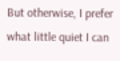But otherwise, I prefer what little quiet I can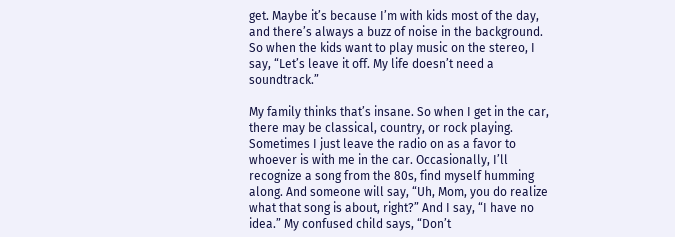get. Maybe it’s because I’m with kids most of the day, and there’s always a buzz of noise in the background. So when the kids want to play music on the stereo, I say, “Let’s leave it off. My life doesn’t need a soundtrack.”

My family thinks that’s insane. So when I get in the car, there may be classical, country, or rock playing. Sometimes I just leave the radio on as a favor to whoever is with me in the car. Occasionally, I’ll recognize a song from the 80s, find myself humming along. And someone will say, “Uh, Mom, you do realize what that song is about, right?” And I say, “I have no idea.” My confused child says, “Don’t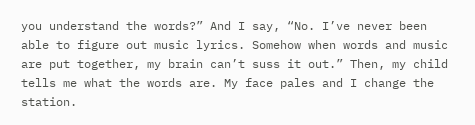you understand the words?” And I say, “No. I’ve never been able to figure out music lyrics. Somehow when words and music are put together, my brain can’t suss it out.” Then, my child tells me what the words are. My face pales and I change the station.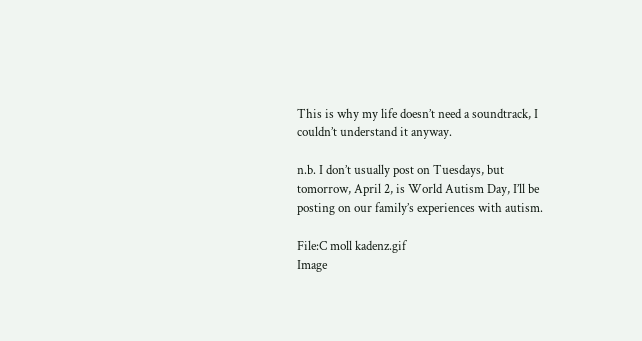This is why my life doesn’t need a soundtrack, I couldn’t understand it anyway.

n.b. I don’t usually post on Tuesdays, but tomorrow, April 2, is World Autism Day, I’ll be posting on our family’s experiences with autism.

File:C moll kadenz.gif
Image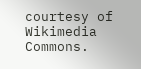courtesy of Wikimedia Commons.